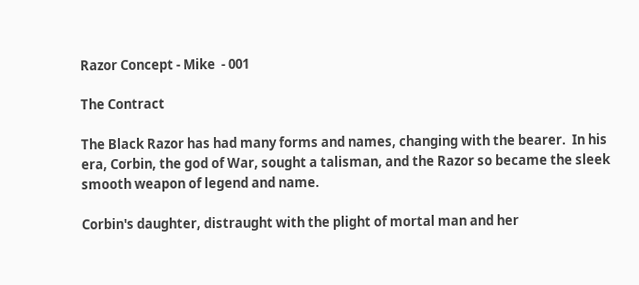Razor Concept - Mike  - 001

The Contract

The Black Razor has had many forms and names, changing with the bearer.  In his era, Corbin, the god of War, sought a talisman, and the Razor so became the sleek smooth weapon of legend and name.

Corbin's daughter, distraught with the plight of mortal man and her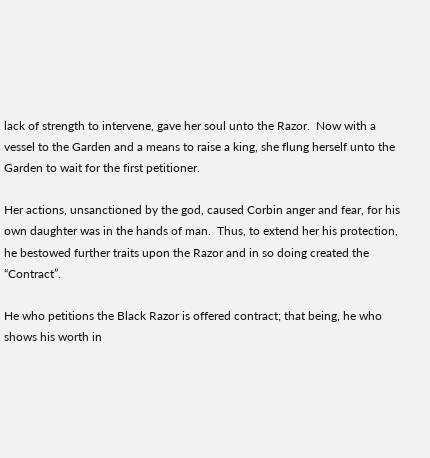lack of strength to intervene, gave her soul unto the Razor.  Now with a vessel to the Garden and a means to raise a king, she flung herself unto the Garden to wait for the first petitioner.

Her actions, unsanctioned by the god, caused Corbin anger and fear, for his own daughter was in the hands of man.  Thus, to extend her his protection, he bestowed further traits upon the Razor and in so doing created the “Contract”.

He who petitions the Black Razor is offered contract; that being, he who shows his worth in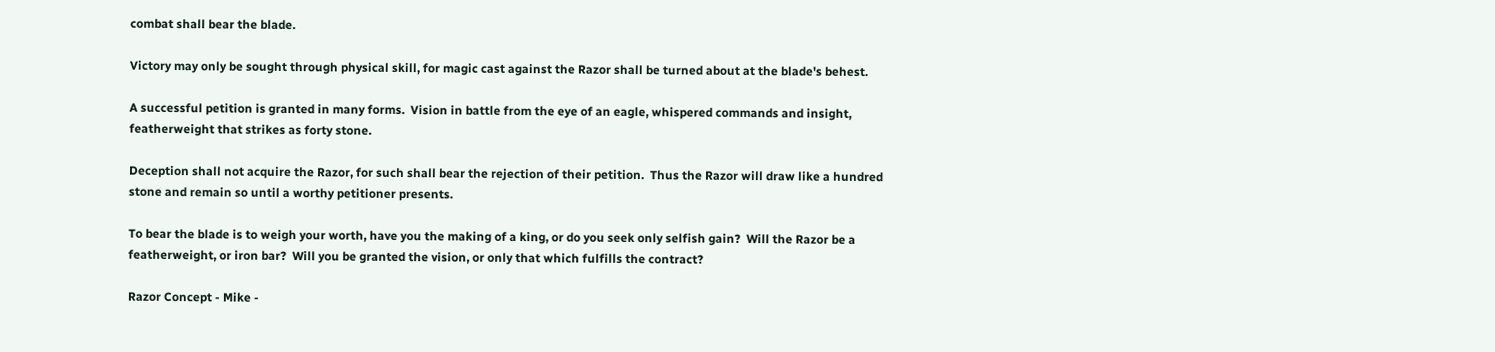combat shall bear the blade.

Victory may only be sought through physical skill, for magic cast against the Razor shall be turned about at the blade's behest.

A successful petition is granted in many forms.  Vision in battle from the eye of an eagle, whispered commands and insight, featherweight that strikes as forty stone.

Deception shall not acquire the Razor, for such shall bear the rejection of their petition.  Thus the Razor will draw like a hundred stone and remain so until a worthy petitioner presents.

To bear the blade is to weigh your worth, have you the making of a king, or do you seek only selfish gain?  Will the Razor be a featherweight, or iron bar?  Will you be granted the vision, or only that which fulfills the contract?

Razor Concept - Mike -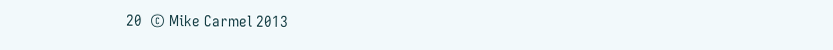20  © Mike Carmel 2013